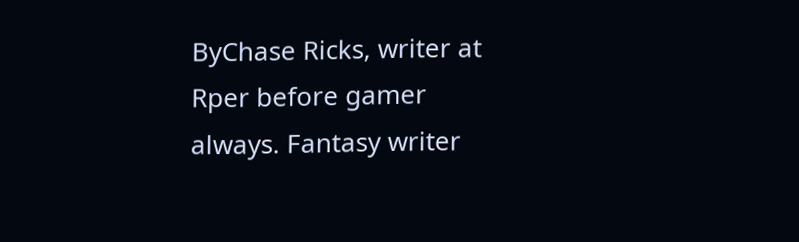ByChase Ricks, writer at
Rper before gamer always. Fantasy writer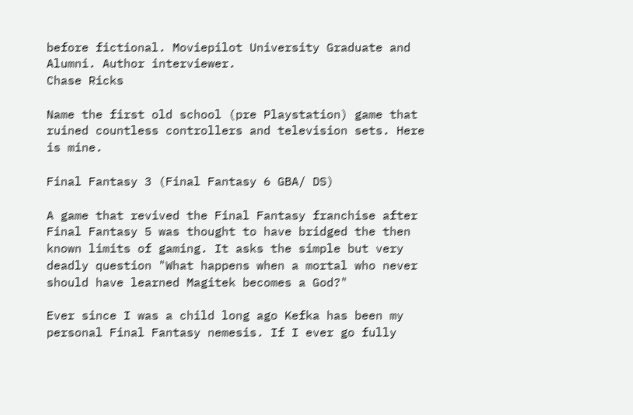before fictional. Moviepilot University Graduate and Alumni. Author interviewer.
Chase Ricks

Name the first old school (pre Playstation) game that ruined countless controllers and television sets. Here is mine.

Final Fantasy 3 (Final Fantasy 6 GBA/ DS)

A game that revived the Final Fantasy franchise after Final Fantasy 5 was thought to have bridged the then known limits of gaming. It asks the simple but very deadly question "What happens when a mortal who never should have learned Magitek becomes a God?"

Ever since I was a child long ago Kefka has been my personal Final Fantasy nemesis. If I ever go fully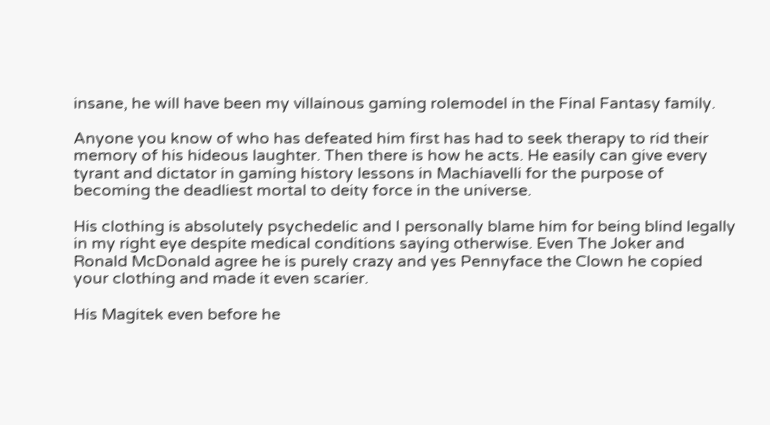insane, he will have been my villainous gaming rolemodel in the Final Fantasy family.

Anyone you know of who has defeated him first has had to seek therapy to rid their memory of his hideous laughter. Then there is how he acts. He easily can give every tyrant and dictator in gaming history lessons in Machiavelli for the purpose of becoming the deadliest mortal to deity force in the universe.

His clothing is absolutely psychedelic and I personally blame him for being blind legally in my right eye despite medical conditions saying otherwise. Even The Joker and Ronald McDonald agree he is purely crazy and yes Pennyface the Clown he copied your clothing and made it even scarier.

His Magitek even before he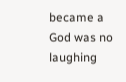became a God was no laughing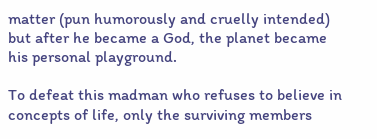matter (pun humorously and cruelly intended) but after he became a God, the planet became his personal playground.

To defeat this madman who refuses to believe in concepts of life, only the surviving members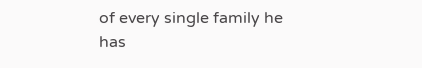of every single family he has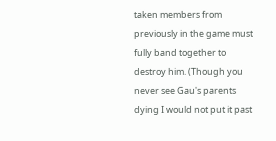taken members from previously in the game must fully band together to destroy him. (Though you never see Gau's parents dying I would not put it past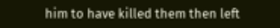him to have killed them then left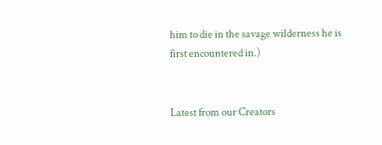him to die in the savage wilderness he is first encountered in.)


Latest from our Creators